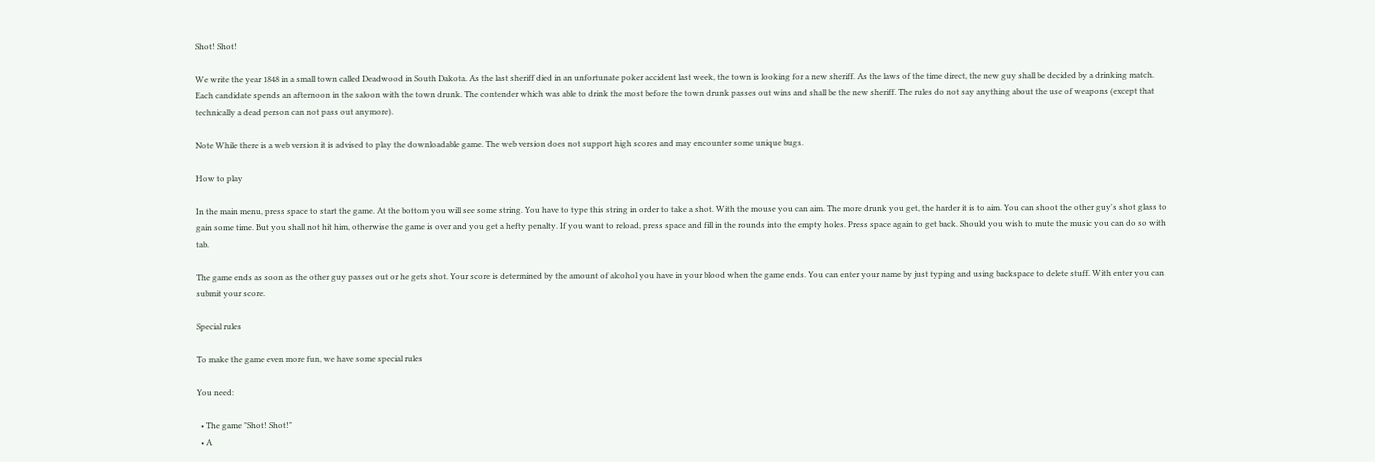Shot! Shot!

We write the year 1848 in a small town called Deadwood in South Dakota. As the last sheriff died in an unfortunate poker accident last week, the town is looking for a new sheriff. As the laws of the time direct, the new guy shall be decided by a drinking match. Each candidate spends an afternoon in the saloon with the town drunk. The contender which was able to drink the most before the town drunk passes out wins and shall be the new sheriff. The rules do not say anything about the use of weapons (except that technically a dead person can not pass out anymore).

Note While there is a web version it is advised to play the downloadable game. The web version does not support high scores and may encounter some unique bugs.

How to play

In the main menu, press space to start the game. At the bottom you will see some string. You have to type this string in order to take a shot. With the mouse you can aim. The more drunk you get, the harder it is to aim. You can shoot the other guy's shot glass to gain some time. But you shall not hit him, otherwise the game is over and you get a hefty penalty. If you want to reload, press space and fill in the rounds into the empty holes. Press space again to get back. Should you wish to mute the music you can do so with tab.

The game ends as soon as the other guy passes out or he gets shot. Your score is determined by the amount of alcohol you have in your blood when the game ends. You can enter your name by just typing and using backspace to delete stuff. With enter you can submit your score.

Special rules

To make the game even more fun, we have some special rules

You need:

  • The game "Shot! Shot!"
  • A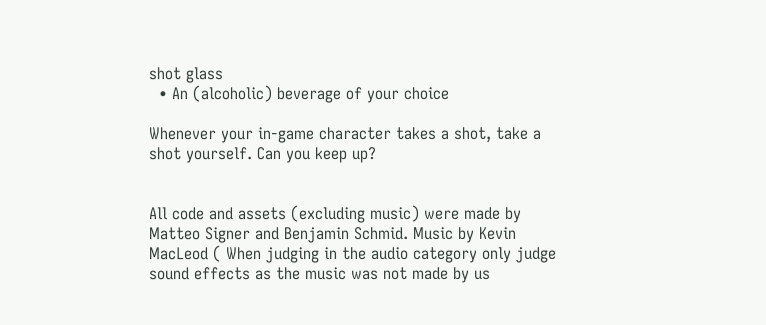shot glass
  • An (alcoholic) beverage of your choice

Whenever your in-game character takes a shot, take a shot yourself. Can you keep up?


All code and assets (excluding music) were made by Matteo Signer and Benjamin Schmid. Music by Kevin MacLeod ( When judging in the audio category only judge sound effects as the music was not made by us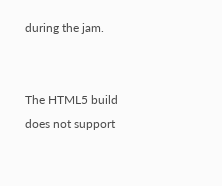during the jam.


The HTML5 build does not support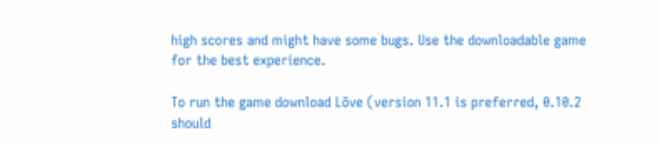high scores and might have some bugs. Use the downloadable game for the best experience.

To run the game download Löve (version 11.1 is preferred, 0.10.2 should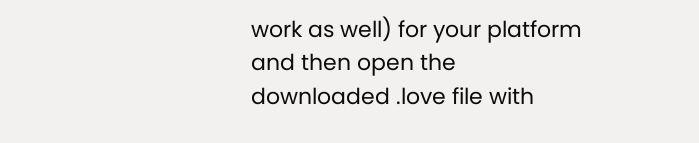work as well) for your platform and then open the downloaded .love file with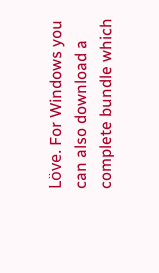Löve. For Windows you can also download a complete bundle which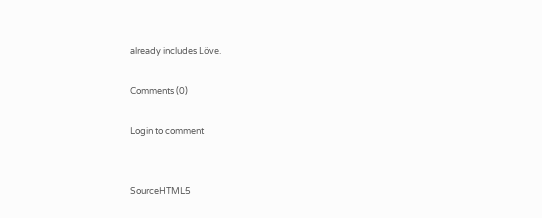already includes Löve.

Comments (0)

Login to comment


SourceHTML5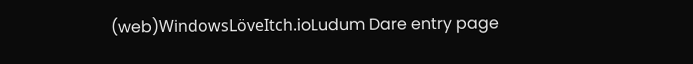(web)WindowsLöveItch.ioLudum Dare entry page